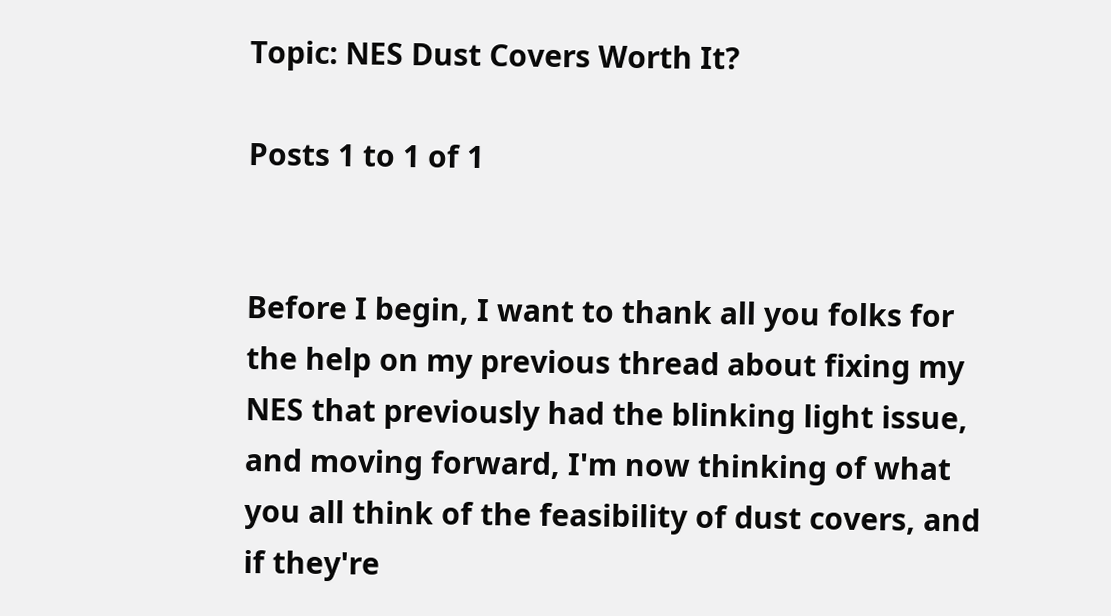Topic: NES Dust Covers Worth It?

Posts 1 to 1 of 1


Before I begin, I want to thank all you folks for the help on my previous thread about fixing my NES that previously had the blinking light issue, and moving forward, I'm now thinking of what you all think of the feasibility of dust covers, and if they're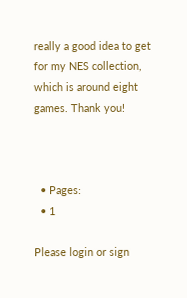really a good idea to get for my NES collection, which is around eight games. Thank you!



  • Pages:
  • 1

Please login or sign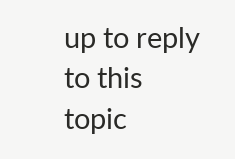up to reply to this topic